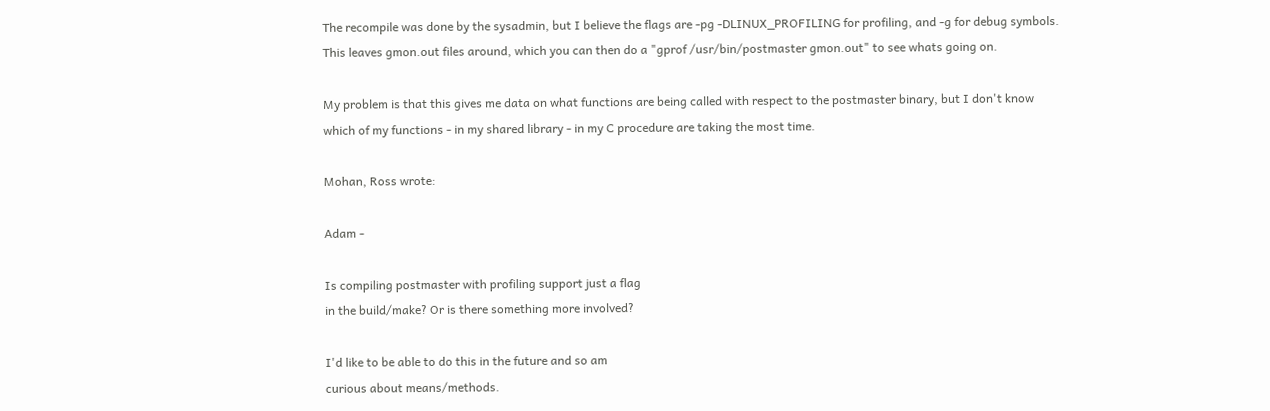The recompile was done by the sysadmin, but I believe the flags are -pg -DLINUX_PROFILING for profiling, and -g for debug symbols.
This leaves gmon.out files around, which you can then do a "gprof /usr/bin/postmaster gmon.out" to see whats going on.

My problem is that this gives me data on what functions are being called with respect to the postmaster binary, but I don't know
which of my functions - in my shared library - in my C procedure are taking the most time.

Mohan, Ross wrote:

Adam -

Is compiling postmaster with profiling support just a flag
in the build/make? Or is there something more involved?

I'd like to be able to do this in the future and so am
curious about means/methods.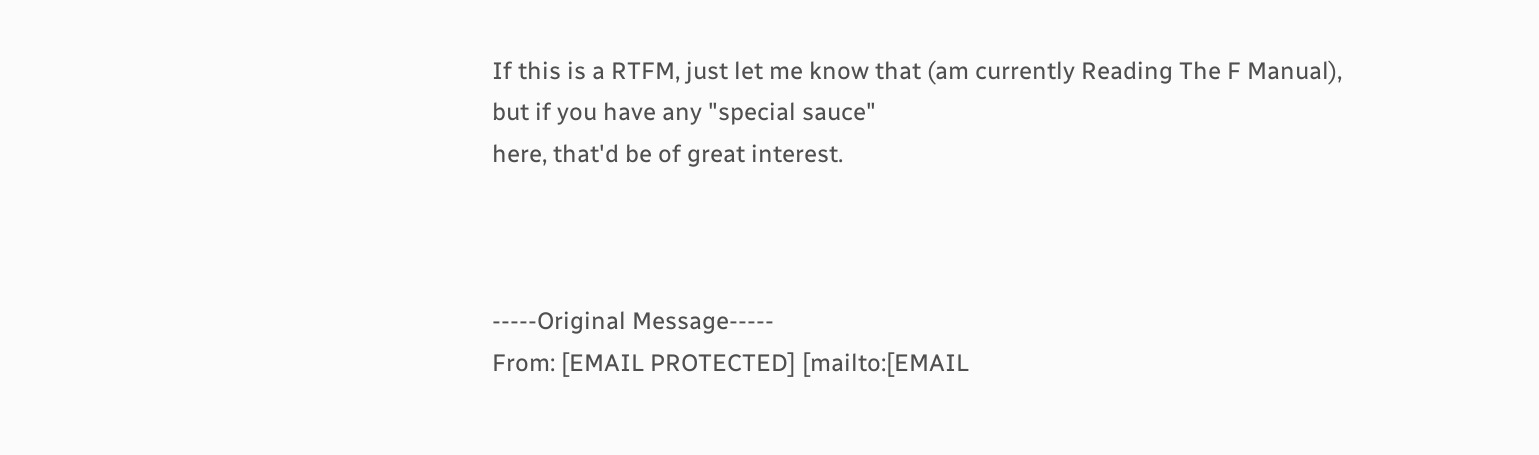If this is a RTFM, just let me know that (am currently Reading The F Manual), but if you have any "special sauce"
here, that'd be of great interest.



-----Original Message-----
From: [EMAIL PROTECTED] [mailto:[EMAIL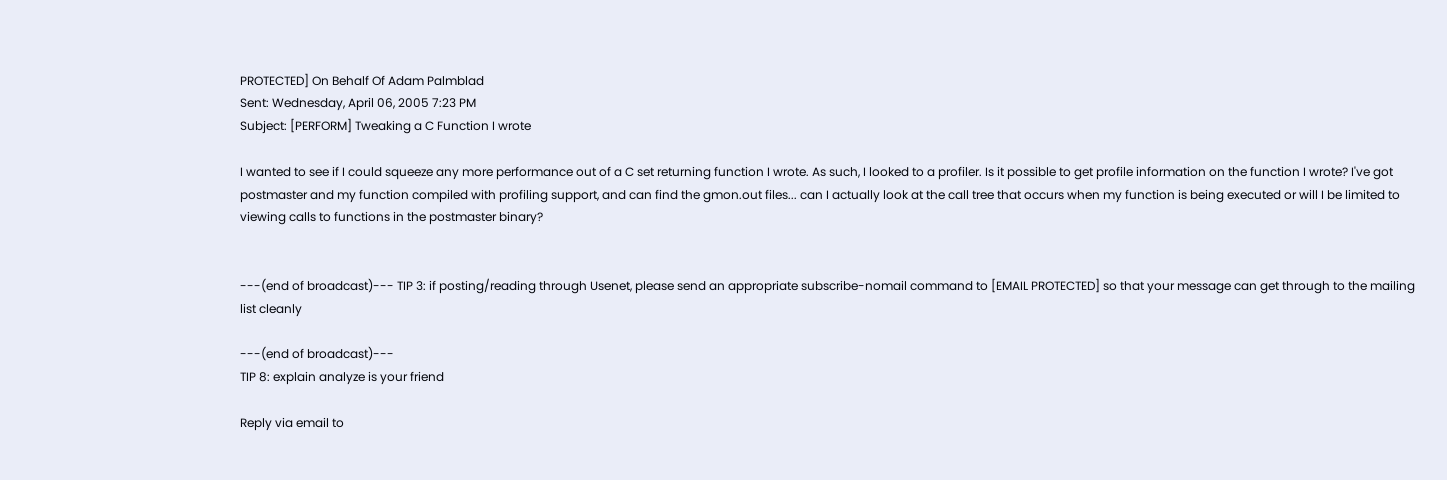PROTECTED] On Behalf Of Adam Palmblad
Sent: Wednesday, April 06, 2005 7:23 PM
Subject: [PERFORM] Tweaking a C Function I wrote

I wanted to see if I could squeeze any more performance out of a C set returning function I wrote. As such, I looked to a profiler. Is it possible to get profile information on the function I wrote? I've got postmaster and my function compiled with profiling support, and can find the gmon.out files... can I actually look at the call tree that occurs when my function is being executed or will I be limited to viewing calls to functions in the postmaster binary?


---(end of broadcast)--- TIP 3: if posting/reading through Usenet, please send an appropriate subscribe-nomail command to [EMAIL PROTECTED] so that your message can get through to the mailing list cleanly

---(end of broadcast)---
TIP 8: explain analyze is your friend

Reply via email to